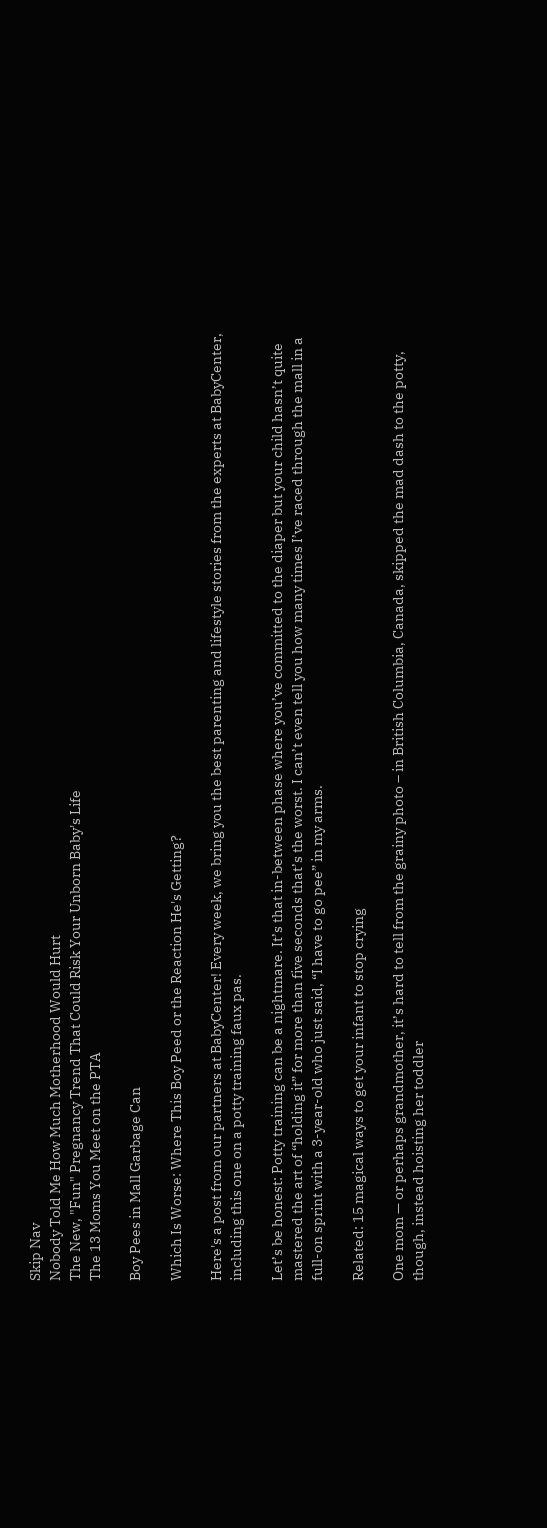Skip Nav
Nobody Told Me How Much Motherhood Would Hurt
The New, "Fun" Pregnancy Trend That Could Risk Your Unborn Baby's Life
The 13 Moms You Meet on the PTA

Boy Pees in Mall Garbage Can

Which Is Worse: Where This Boy Peed or the Reaction He's Getting?

Here's a post from our partners at BabyCenter! Every week, we bring you the best parenting and lifestyle stories from the experts at BabyCenter, including this one on a potty training faux pas.

Let’s be honest: Potty training can be a nightmare. It’s that in-between phase where you’ve committed to the diaper but your child hasn’t quite mastered the art of “holding it” for more than five seconds that’s the worst. I can’t even tell you how many times I’ve raced through the mall in a full-on sprint with a 3-year-old who just said, “I have to go pee” in my arms.

Related: 15 magical ways to get your infant to stop crying

One mom — or perhaps grandmother, it’s hard to tell from the grainy photo – in British Columbia, Canada, skipped the mad dash to the potty, though, instead hoisting her toddler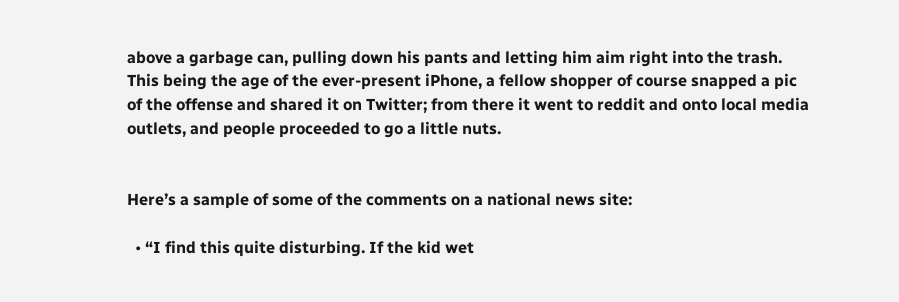above a garbage can, pulling down his pants and letting him aim right into the trash. This being the age of the ever-present iPhone, a fellow shopper of course snapped a pic of the offense and shared it on Twitter; from there it went to reddit and onto local media outlets, and people proceeded to go a little nuts.


Here’s a sample of some of the comments on a national news site:

  • “I find this quite disturbing. If the kid wet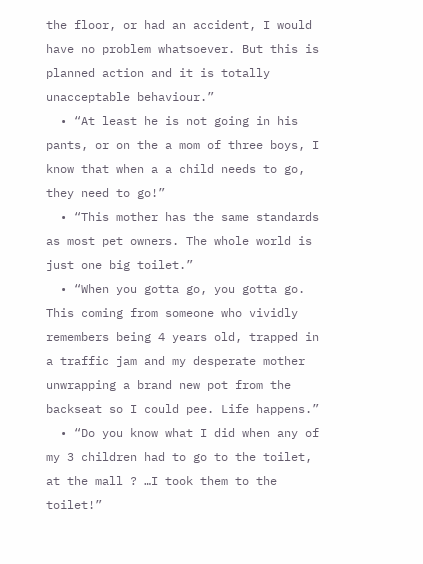the floor, or had an accident, I would have no problem whatsoever. But this is planned action and it is totally unacceptable behaviour.”
  • “At least he is not going in his pants, or on the a mom of three boys, I know that when a a child needs to go, they need to go!”
  • “This mother has the same standards as most pet owners. The whole world is just one big toilet.”
  • “When you gotta go, you gotta go. This coming from someone who vividly remembers being 4 years old, trapped in a traffic jam and my desperate mother unwrapping a brand new pot from the backseat so I could pee. Life happens.”
  • “Do you know what I did when any of my 3 children had to go to the toilet, at the mall ? …I took them to the toilet!”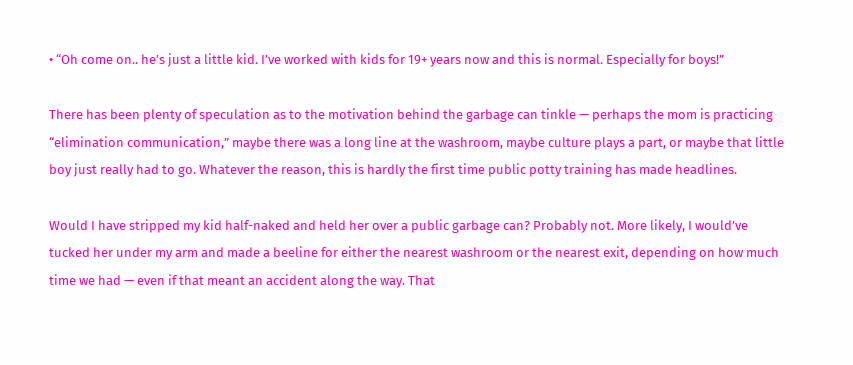• “Oh come on.. he’s just a little kid. I’ve worked with kids for 19+ years now and this is normal. Especially for boys!”

There has been plenty of speculation as to the motivation behind the garbage can tinkle — perhaps the mom is practicing “elimination communication,” maybe there was a long line at the washroom, maybe culture plays a part, or maybe that little boy just really had to go. Whatever the reason, this is hardly the first time public potty training has made headlines.

Would I have stripped my kid half-naked and held her over a public garbage can? Probably not. More likely, I would’ve tucked her under my arm and made a beeline for either the nearest washroom or the nearest exit, depending on how much time we had — even if that meant an accident along the way. That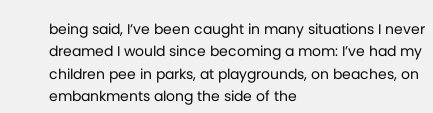being said, I’ve been caught in many situations I never dreamed I would since becoming a mom: I’ve had my children pee in parks, at playgrounds, on beaches, on embankments along the side of the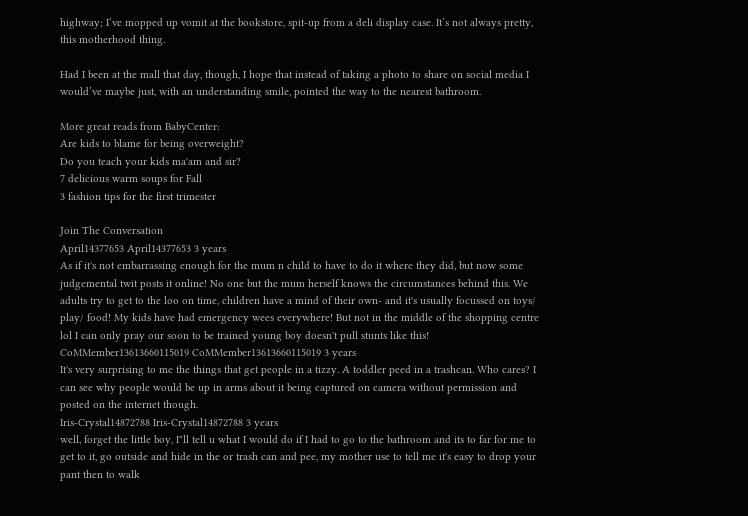highway; I’ve mopped up vomit at the bookstore, spit-up from a deli display case. It’s not always pretty, this motherhood thing.

Had I been at the mall that day, though, I hope that instead of taking a photo to share on social media I would’ve maybe just, with an understanding smile, pointed the way to the nearest bathroom.

More great reads from BabyCenter:
Are kids to blame for being overweight?
Do you teach your kids ma'am and sir?
7 delicious warm soups for Fall
3 fashion tips for the first trimester

Join The Conversation
April14377653 April14377653 3 years
As if it's not embarrassing enough for the mum n child to have to do it where they did, but now some judgemental twit posts it online! No one but the mum herself knows the circumstances behind this. We adults try to get to the loo on time, children have a mind of their own- and it's usually focussed on toys/ play/ food! My kids have had emergency wees everywhere! But not in the middle of the shopping centre lol I can only pray our soon to be trained young boy doesn't pull stunts like this!
CoMMember13613660115019 CoMMember13613660115019 3 years
It's very surprising to me the things that get people in a tizzy. A toddler peed in a trashcan. Who cares? I can see why people would be up in arms about it being captured on camera without permission and posted on the internet though.
Iris-Crystal14872788 Iris-Crystal14872788 3 years
well, forget the little boy, I"ll tell u what I would do if I had to go to the bathroom and its to far for me to get to it, go outside and hide in the or trash can and pee, my mother use to tell me it's easy to drop your pant then to walk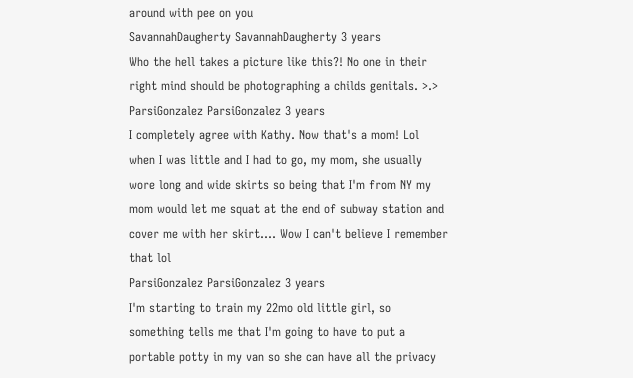around with pee on you
SavannahDaugherty SavannahDaugherty 3 years
Who the hell takes a picture like this?! No one in their right mind should be photographing a childs genitals. >.>
ParsiGonzalez ParsiGonzalez 3 years
I completely agree with Kathy. Now that's a mom! Lol when I was little and I had to go, my mom, she usually wore long and wide skirts so being that I'm from NY my mom would let me squat at the end of subway station and cover me with her skirt.... Wow I can't believe I remember that lol
ParsiGonzalez ParsiGonzalez 3 years
I'm starting to train my 22mo old little girl, so something tells me that I'm going to have to put a portable potty in my van so she can have all the privacy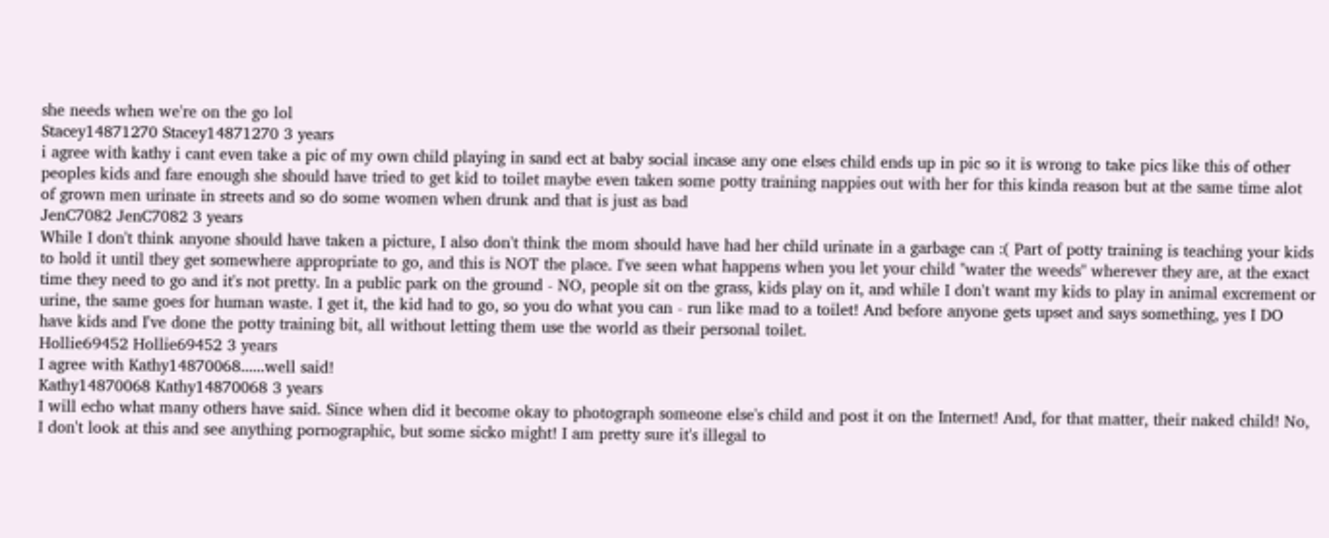she needs when we're on the go lol
Stacey14871270 Stacey14871270 3 years
i agree with kathy i cant even take a pic of my own child playing in sand ect at baby social incase any one elses child ends up in pic so it is wrong to take pics like this of other peoples kids and fare enough she should have tried to get kid to toilet maybe even taken some potty training nappies out with her for this kinda reason but at the same time alot of grown men urinate in streets and so do some women when drunk and that is just as bad
JenC7082 JenC7082 3 years
While I don't think anyone should have taken a picture, I also don't think the mom should have had her child urinate in a garbage can :( Part of potty training is teaching your kids to hold it until they get somewhere appropriate to go, and this is NOT the place. I've seen what happens when you let your child "water the weeds" wherever they are, at the exact time they need to go and it's not pretty. In a public park on the ground - NO, people sit on the grass, kids play on it, and while I don't want my kids to play in animal excrement or urine, the same goes for human waste. I get it, the kid had to go, so you do what you can - run like mad to a toilet! And before anyone gets upset and says something, yes I DO have kids and I've done the potty training bit, all without letting them use the world as their personal toilet.
Hollie69452 Hollie69452 3 years
I agree with Kathy14870068......well said!
Kathy14870068 Kathy14870068 3 years
I will echo what many others have said. Since when did it become okay to photograph someone else's child and post it on the Internet! And, for that matter, their naked child! No, I don't look at this and see anything pornographic, but some sicko might! I am pretty sure it's illegal to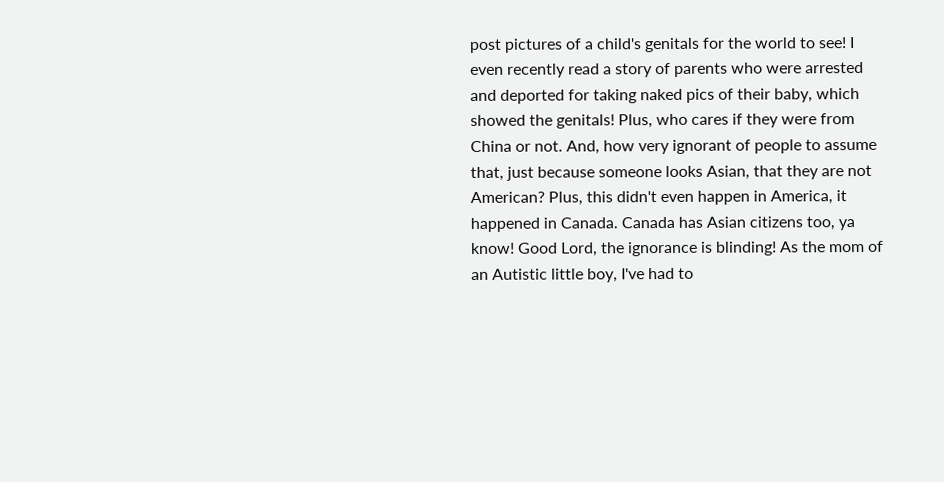post pictures of a child's genitals for the world to see! I even recently read a story of parents who were arrested and deported for taking naked pics of their baby, which showed the genitals! Plus, who cares if they were from China or not. And, how very ignorant of people to assume that, just because someone looks Asian, that they are not American? Plus, this didn't even happen in America, it happened in Canada. Canada has Asian citizens too, ya know! Good Lord, the ignorance is blinding! As the mom of an Autistic little boy, I've had to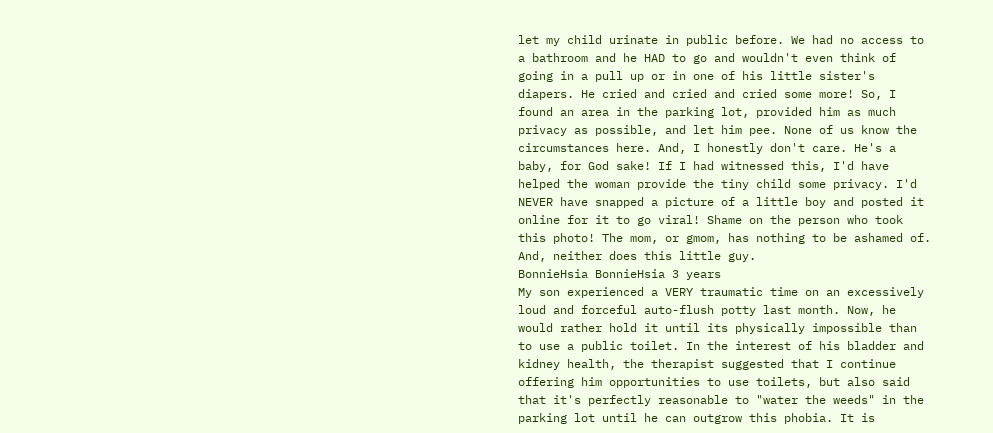let my child urinate in public before. We had no access to a bathroom and he HAD to go and wouldn't even think of going in a pull up or in one of his little sister's diapers. He cried and cried and cried some more! So, I found an area in the parking lot, provided him as much privacy as possible, and let him pee. None of us know the circumstances here. And, I honestly don't care. He's a baby, for God sake! If I had witnessed this, I'd have helped the woman provide the tiny child some privacy. I'd NEVER have snapped a picture of a little boy and posted it online for it to go viral! Shame on the person who took this photo! The mom, or gmom, has nothing to be ashamed of. And, neither does this little guy.
BonnieHsia BonnieHsia 3 years
My son experienced a VERY traumatic time on an excessively loud and forceful auto-flush potty last month. Now, he would rather hold it until its physically impossible than to use a public toilet. In the interest of his bladder and kidney health, the therapist suggested that I continue offering him opportunities to use toilets, but also said that it's perfectly reasonable to "water the weeds" in the parking lot until he can outgrow this phobia. It is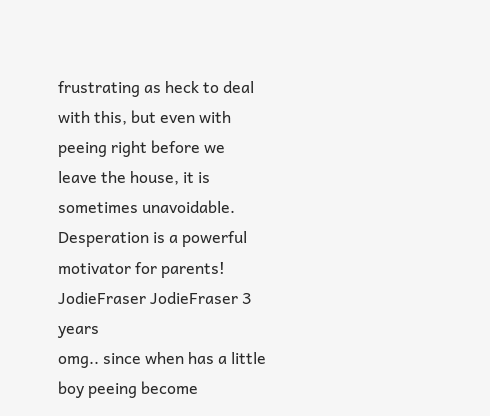frustrating as heck to deal with this, but even with peeing right before we leave the house, it is sometimes unavoidable. Desperation is a powerful motivator for parents!
JodieFraser JodieFraser 3 years
omg.. since when has a little boy peeing become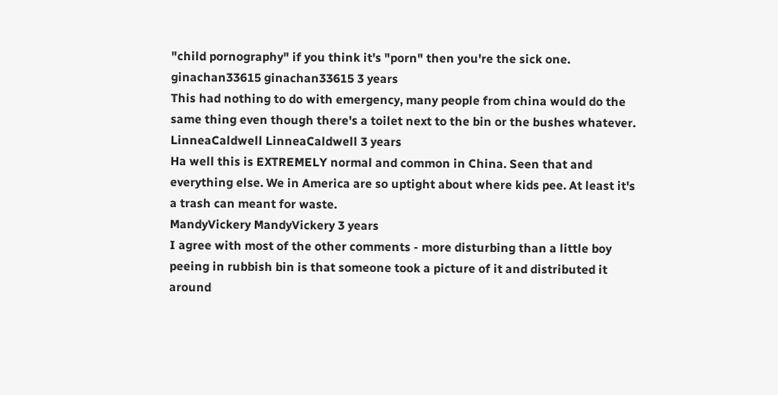"child pornography" if you think it's "porn" then you're the sick one.
ginachan33615 ginachan33615 3 years
This had nothing to do with emergency, many people from china would do the same thing even though there's a toilet next to the bin or the bushes whatever.
LinneaCaldwell LinneaCaldwell 3 years
Ha well this is EXTREMELY normal and common in China. Seen that and everything else. We in America are so uptight about where kids pee. At least it's a trash can meant for waste.
MandyVickery MandyVickery 3 years
I agree with most of the other comments - more disturbing than a little boy peeing in rubbish bin is that someone took a picture of it and distributed it around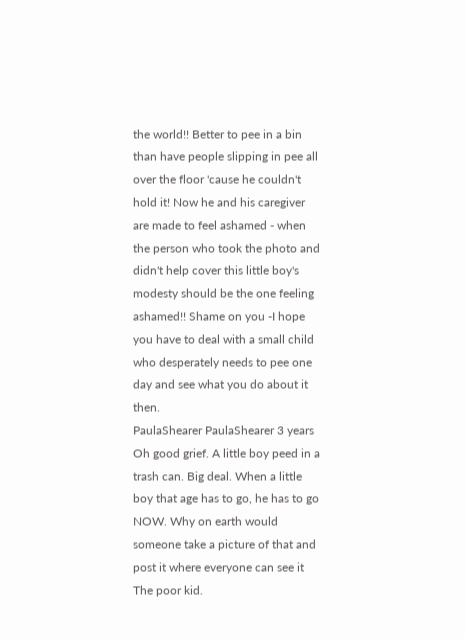the world!! Better to pee in a bin than have people slipping in pee all over the floor 'cause he couldn't hold it! Now he and his caregiver are made to feel ashamed - when the person who took the photo and didn't help cover this little boy's modesty should be the one feeling ashamed!! Shame on you -I hope you have to deal with a small child who desperately needs to pee one day and see what you do about it then.
PaulaShearer PaulaShearer 3 years
Oh good grief. A little boy peed in a trash can. Big deal. When a little boy that age has to go, he has to go NOW. Why on earth would someone take a picture of that and post it where everyone can see it The poor kid.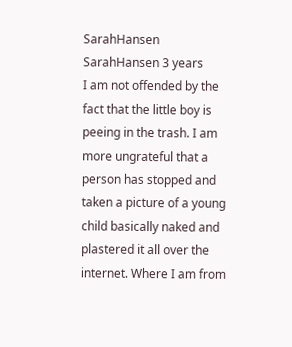SarahHansen SarahHansen 3 years
I am not offended by the fact that the little boy is peeing in the trash. I am more ungrateful that a person has stopped and taken a picture of a young child basically naked and plastered it all over the internet. Where I am from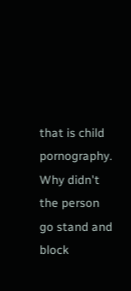that is child pornography. Why didn't the person go stand and block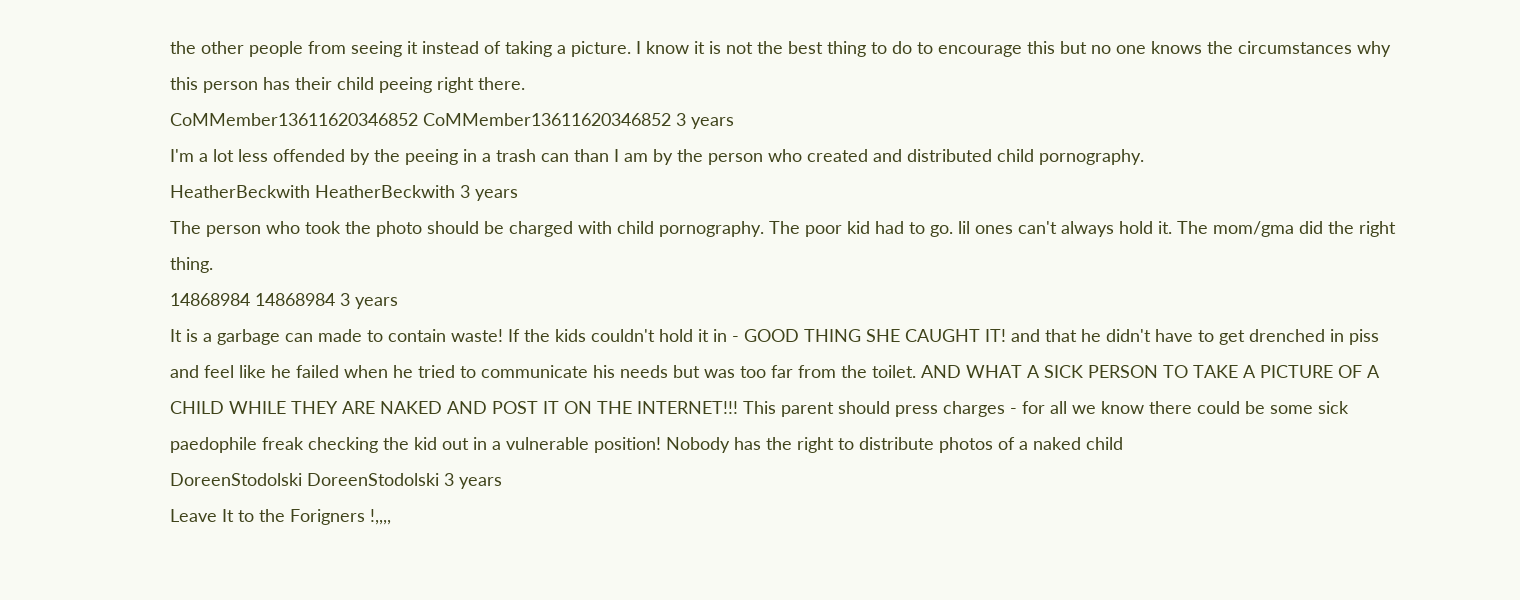the other people from seeing it instead of taking a picture. I know it is not the best thing to do to encourage this but no one knows the circumstances why this person has their child peeing right there.
CoMMember13611620346852 CoMMember13611620346852 3 years
I'm a lot less offended by the peeing in a trash can than I am by the person who created and distributed child pornography.
HeatherBeckwith HeatherBeckwith 3 years
The person who took the photo should be charged with child pornography. The poor kid had to go. lil ones can't always hold it. The mom/gma did the right thing.
14868984 14868984 3 years
It is a garbage can made to contain waste! If the kids couldn't hold it in - GOOD THING SHE CAUGHT IT! and that he didn't have to get drenched in piss and feel like he failed when he tried to communicate his needs but was too far from the toilet. AND WHAT A SICK PERSON TO TAKE A PICTURE OF A CHILD WHILE THEY ARE NAKED AND POST IT ON THE INTERNET!!! This parent should press charges - for all we know there could be some sick paedophile freak checking the kid out in a vulnerable position! Nobody has the right to distribute photos of a naked child
DoreenStodolski DoreenStodolski 3 years
Leave It to the Forigners !,,,,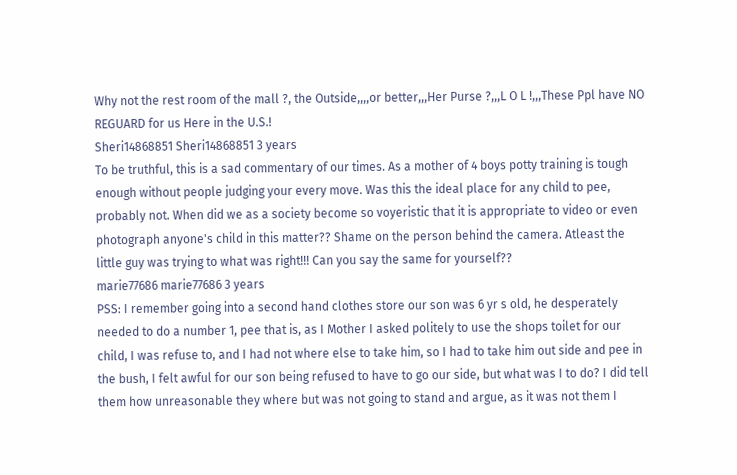Why not the rest room of the mall ?, the Outside,,,,or better,,,Her Purse ?,,,L O L !,,,These Ppl have NO REGUARD for us Here in the U.S.!
Sheri14868851 Sheri14868851 3 years
To be truthful, this is a sad commentary of our times. As a mother of 4 boys potty training is tough enough without people judging your every move. Was this the ideal place for any child to pee, probably not. When did we as a society become so voyeristic that it is appropriate to video or even photograph anyone's child in this matter?? Shame on the person behind the camera. Atleast the little guy was trying to what was right!!! Can you say the same for yourself??
marie77686 marie77686 3 years
PSS: I remember going into a second hand clothes store our son was 6 yr s old, he desperately needed to do a number 1, pee that is, as I Mother I asked politely to use the shops toilet for our child, I was refuse to, and I had not where else to take him, so I had to take him out side and pee in the bush, I felt awful for our son being refused to have to go our side, but what was I to do? I did tell them how unreasonable they where but was not going to stand and argue, as it was not them I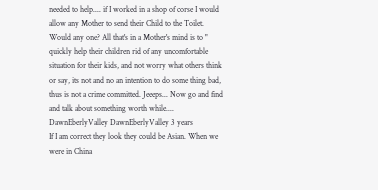needed to help.... if I worked in a shop of corse I would allow any Mother to send their Child to the Toilet. Would any one? All that's in a Mother's mind is to " quickly help their children rid of any uncomfortable situation for their kids, and not worry what others think or say, its not and no an intention to do some thing bad, thus is not a crime committed. Jeeeps... Now go and find and talk about something worth while....
DawnEberlyValley DawnEberlyValley 3 years
If I am correct they look they could be Asian. When we were in China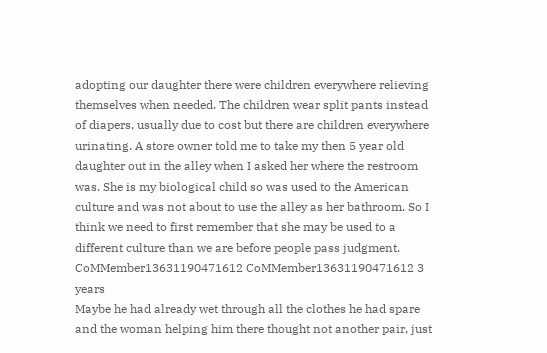adopting our daughter there were children everywhere relieving themselves when needed. The children wear split pants instead of diapers, usually due to cost but there are children everywhere urinating. A store owner told me to take my then 5 year old daughter out in the alley when I asked her where the restroom was. She is my biological child so was used to the American culture and was not about to use the alley as her bathroom. So I think we need to first remember that she may be used to a different culture than we are before people pass judgment.
CoMMember13631190471612 CoMMember13631190471612 3 years
Maybe he had already wet through all the clothes he had spare and the woman helping him there thought not another pair, just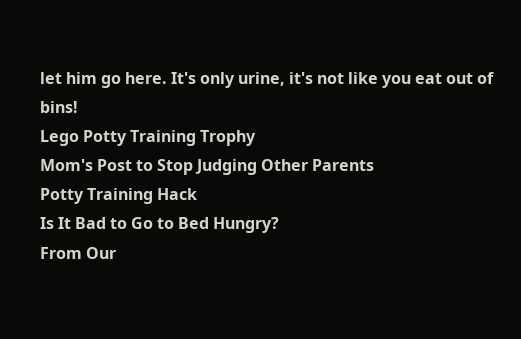let him go here. It's only urine, it's not like you eat out of bins!
Lego Potty Training Trophy
Mom's Post to Stop Judging Other Parents
Potty Training Hack
Is It Bad to Go to Bed Hungry?
From Our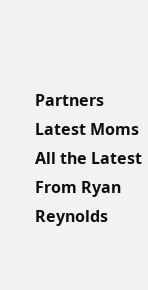Partners
Latest Moms
All the Latest From Ryan Reynolds